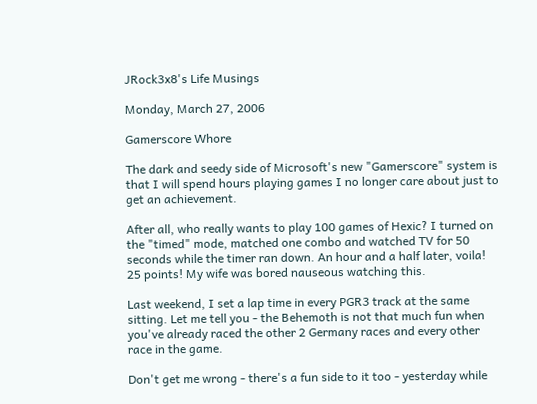JRock3x8's Life Musings

Monday, March 27, 2006

Gamerscore Whore

The dark and seedy side of Microsoft's new "Gamerscore" system is that I will spend hours playing games I no longer care about just to get an achievement.

After all, who really wants to play 100 games of Hexic? I turned on the "timed" mode, matched one combo and watched TV for 50 seconds while the timer ran down. An hour and a half later, voila! 25 points! My wife was bored nauseous watching this.

Last weekend, I set a lap time in every PGR3 track at the same sitting. Let me tell you - the Behemoth is not that much fun when you've already raced the other 2 Germany races and every other race in the game.

Don't get me wrong - there's a fun side to it too - yesterday while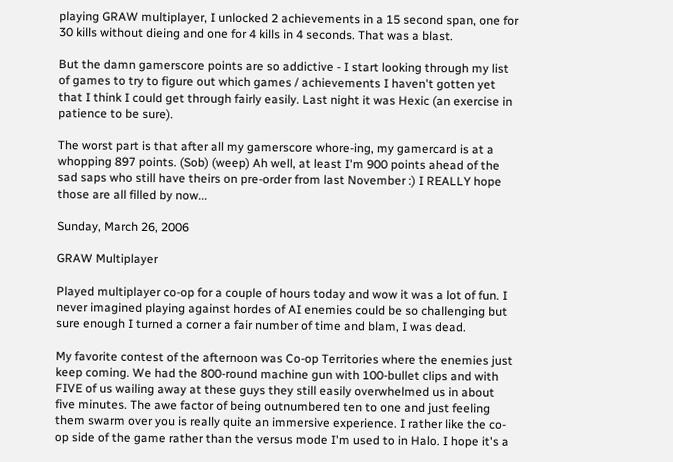playing GRAW multiplayer, I unlocked 2 achievements in a 15 second span, one for 30 kills without dieing and one for 4 kills in 4 seconds. That was a blast.

But the damn gamerscore points are so addictive - I start looking through my list of games to try to figure out which games / achievements I haven't gotten yet that I think I could get through fairly easily. Last night it was Hexic (an exercise in patience to be sure).

The worst part is that after all my gamerscore whore-ing, my gamercard is at a whopping 897 points. (Sob) (weep) Ah well, at least I'm 900 points ahead of the sad saps who still have theirs on pre-order from last November :) I REALLY hope those are all filled by now...

Sunday, March 26, 2006

GRAW Multiplayer

Played multiplayer co-op for a couple of hours today and wow it was a lot of fun. I never imagined playing against hordes of AI enemies could be so challenging but sure enough I turned a corner a fair number of time and blam, I was dead.

My favorite contest of the afternoon was Co-op Territories where the enemies just keep coming. We had the 800-round machine gun with 100-bullet clips and with FIVE of us wailing away at these guys they still easily overwhelmed us in about five minutes. The awe factor of being outnumbered ten to one and just feeling them swarm over you is really quite an immersive experience. I rather like the co-op side of the game rather than the versus mode I'm used to in Halo. I hope it's a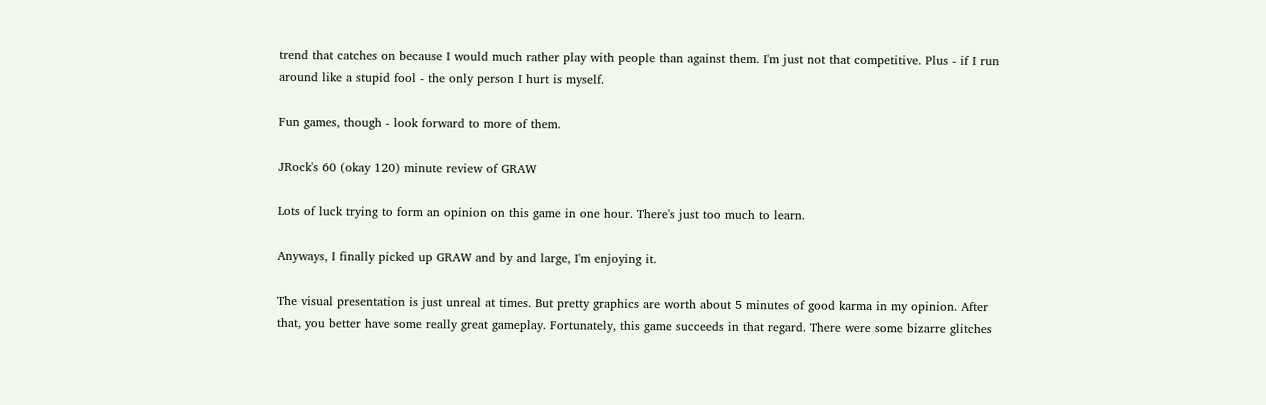trend that catches on because I would much rather play with people than against them. I'm just not that competitive. Plus - if I run around like a stupid fool - the only person I hurt is myself.

Fun games, though - look forward to more of them.

JRock's 60 (okay 120) minute review of GRAW

Lots of luck trying to form an opinion on this game in one hour. There's just too much to learn.

Anyways, I finally picked up GRAW and by and large, I'm enjoying it.

The visual presentation is just unreal at times. But pretty graphics are worth about 5 minutes of good karma in my opinion. After that, you better have some really great gameplay. Fortunately, this game succeeds in that regard. There were some bizarre glitches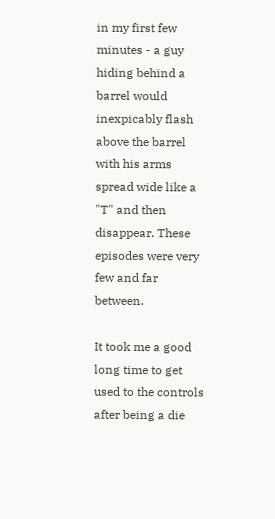in my first few minutes - a guy hiding behind a barrel would inexpicably flash above the barrel with his arms spread wide like a "T" and then disappear. These episodes were very few and far between.

It took me a good long time to get used to the controls after being a die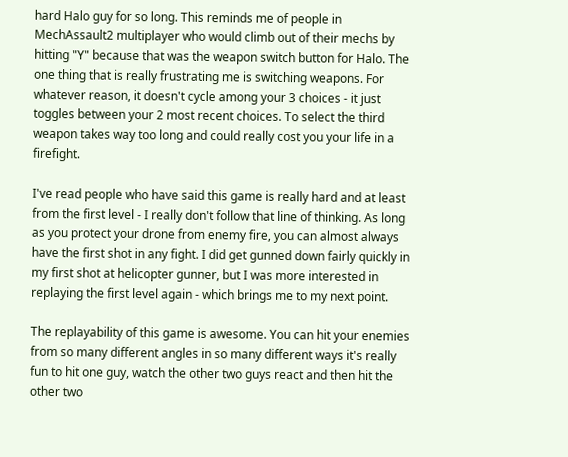hard Halo guy for so long. This reminds me of people in MechAssault2 multiplayer who would climb out of their mechs by hitting "Y" because that was the weapon switch button for Halo. The one thing that is really frustrating me is switching weapons. For whatever reason, it doesn't cycle among your 3 choices - it just toggles between your 2 most recent choices. To select the third weapon takes way too long and could really cost you your life in a firefight.

I've read people who have said this game is really hard and at least from the first level - I really don't follow that line of thinking. As long as you protect your drone from enemy fire, you can almost always have the first shot in any fight. I did get gunned down fairly quickly in my first shot at helicopter gunner, but I was more interested in replaying the first level again - which brings me to my next point.

The replayability of this game is awesome. You can hit your enemies from so many different angles in so many different ways it's really fun to hit one guy, watch the other two guys react and then hit the other two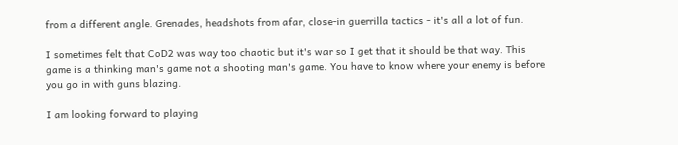from a different angle. Grenades, headshots from afar, close-in guerrilla tactics - it's all a lot of fun.

I sometimes felt that CoD2 was way too chaotic but it's war so I get that it should be that way. This game is a thinking man's game not a shooting man's game. You have to know where your enemy is before you go in with guns blazing.

I am looking forward to playing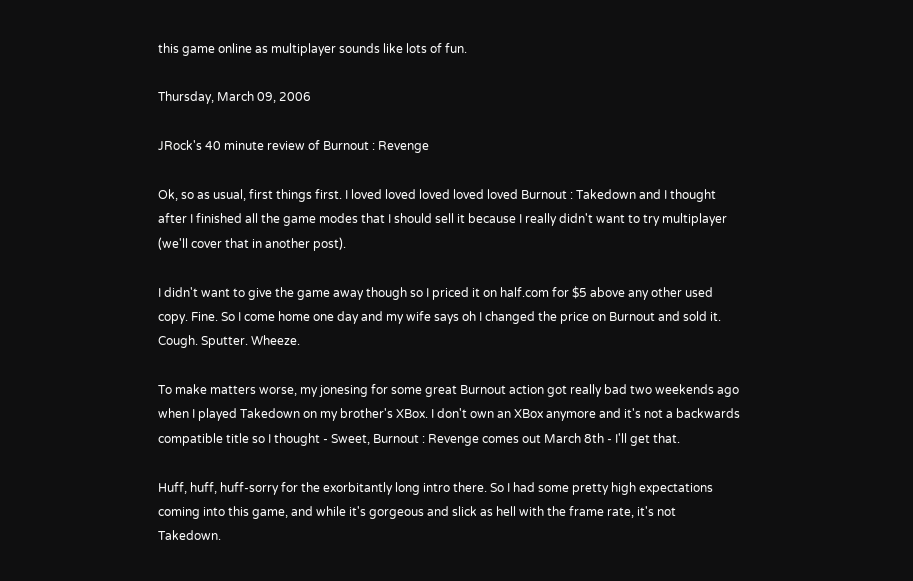this game online as multiplayer sounds like lots of fun.

Thursday, March 09, 2006

JRock's 40 minute review of Burnout : Revenge

Ok, so as usual, first things first. I loved loved loved loved loved Burnout : Takedown and I thought after I finished all the game modes that I should sell it because I really didn't want to try multiplayer (we'll cover that in another post).

I didn't want to give the game away though so I priced it on half.com for $5 above any other used copy. Fine. So I come home one day and my wife says oh I changed the price on Burnout and sold it. Cough. Sputter. Wheeze.

To make matters worse, my jonesing for some great Burnout action got really bad two weekends ago when I played Takedown on my brother's XBox. I don't own an XBox anymore and it's not a backwards compatible title so I thought - Sweet, Burnout : Revenge comes out March 8th - I'll get that.

Huff, huff, huff-sorry for the exorbitantly long intro there. So I had some pretty high expectations coming into this game, and while it's gorgeous and slick as hell with the frame rate, it's not Takedown.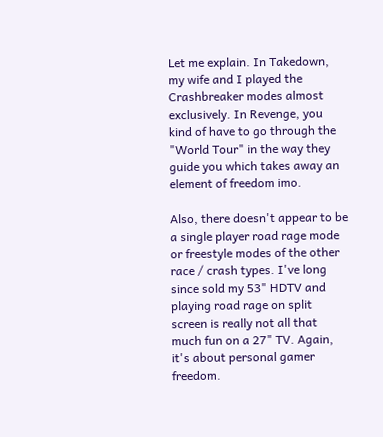Let me explain. In Takedown, my wife and I played the Crashbreaker modes almost exclusively. In Revenge, you kind of have to go through the "World Tour" in the way they guide you which takes away an element of freedom imo.

Also, there doesn't appear to be a single player road rage mode or freestyle modes of the other race / crash types. I've long since sold my 53" HDTV and playing road rage on split screen is really not all that much fun on a 27" TV. Again, it's about personal gamer freedom.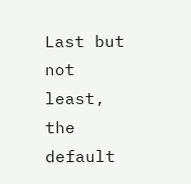Last but not least, the default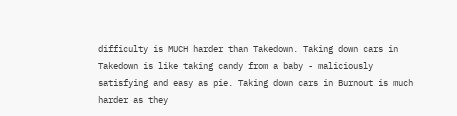difficulty is MUCH harder than Takedown. Taking down cars in Takedown is like taking candy from a baby - maliciously satisfying and easy as pie. Taking down cars in Burnout is much harder as they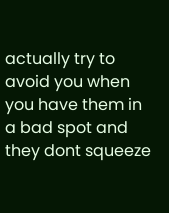actually try to avoid you when you have them in a bad spot and they dont squeeze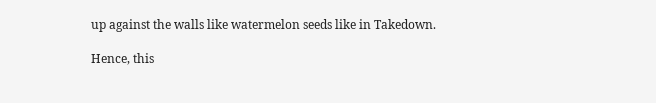up against the walls like watermelon seeds like in Takedown.

Hence, this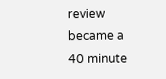review became a 40 minute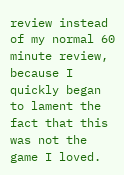review instead of my normal 60 minute review, because I quickly began to lament the fact that this was not the game I loved.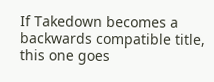If Takedown becomes a backwards compatible title, this one goes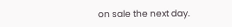on sale the next day.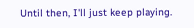Until then, I'll just keep playing.